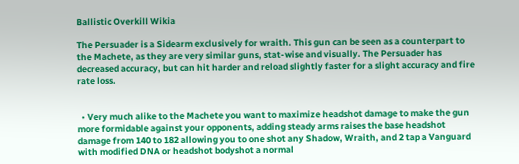Ballistic Overkill Wikia

The Persuader is a Sidearm exclusively for wraith. This gun can be seen as a counterpart to the Machete, as they are very similar guns, stat-wise and visually. The Persuader has decreased accuracy, but can hit harder and reload slightly faster for a slight accuracy and fire rate loss.


  • Very much alike to the Machete you want to maximize headshot damage to make the gun more formidable against your opponents, adding steady arms raises the base headshot damage from 140 to 182 allowing you to one shot any Shadow, Wraith, and 2 tap a Vanguard with modified DNA or headshot bodyshot a normal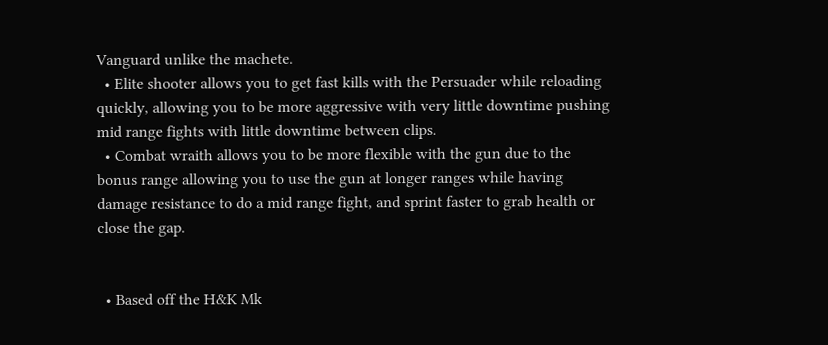Vanguard unlike the machete.
  • Elite shooter allows you to get fast kills with the Persuader while reloading quickly, allowing you to be more aggressive with very little downtime pushing mid range fights with little downtime between clips.
  • Combat wraith allows you to be more flexible with the gun due to the bonus range allowing you to use the gun at longer ranges while having damage resistance to do a mid range fight, and sprint faster to grab health or close the gap.


  • Based off the H&K Mk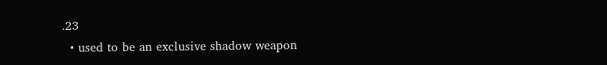.23
  • used to be an exclusive shadow weapon